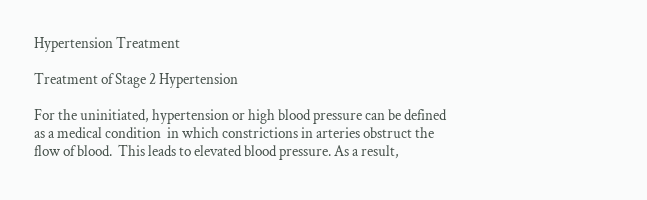Hypertension Treatment

Treatment of Stage 2 Hypertension

For the uninitiated, hypertension or high blood pressure can be defined as a medical condition  in which constrictions in arteries obstruct the flow of blood.  This leads to elevated blood pressure. As a result,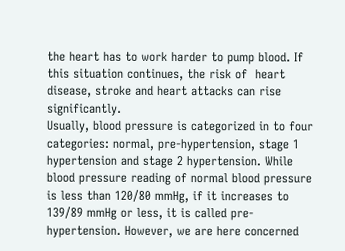the heart has to work harder to pump blood. If this situation continues, the risk of  heart disease, stroke and heart attacks can rise significantly.
Usually, blood pressure is categorized in to four categories: normal, pre-hypertension, stage 1 hypertension and stage 2 hypertension. While blood pressure reading of normal blood pressure is less than 120/80 mmHg, if it increases to 139/89 mmHg or less, it is called pre-hypertension. However, we are here concerned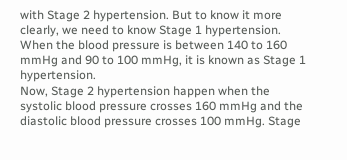with Stage 2 hypertension. But to know it more clearly, we need to know Stage 1 hypertension. When the blood pressure is between 140 to 160 mmHg and 90 to 100 mmHg, it is known as Stage 1 hypertension.
Now, Stage 2 hypertension happen when the systolic blood pressure crosses 160 mmHg and the diastolic blood pressure crosses 100 mmHg. Stage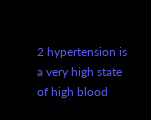2 hypertension is a very high state of high blood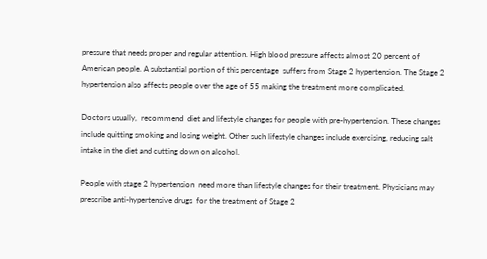pressure that needs proper and regular attention. High blood pressure affects almost 20 percent of American people. A substantial portion of this percentage  suffers from Stage 2 hypertension. The Stage 2 hypertension also affects people over the age of 55 making the treatment more complicated.

Doctors usually,  recommend  diet and lifestyle changes for people with pre-hypertension. These changes include quitting smoking and losing weight. Other such lifestyle changes include exercising, reducing salt intake in the diet and cutting down on alcohol.

People with stage 2 hypertension  need more than lifestyle changes for their treatment. Physicians may prescribe anti-hypertensive drugs  for the treatment of Stage 2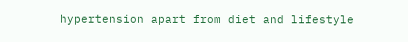hypertension apart from diet and lifestyle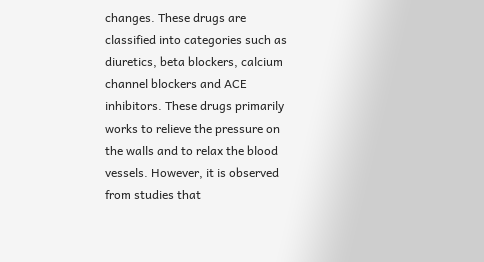changes. These drugs are classified into categories such as diuretics, beta blockers, calcium channel blockers and ACE inhibitors. These drugs primarily works to relieve the pressure on the walls and to relax the blood vessels. However, it is observed from studies that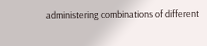administering combinations of different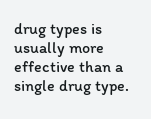drug types is usually more effective than a single drug type.